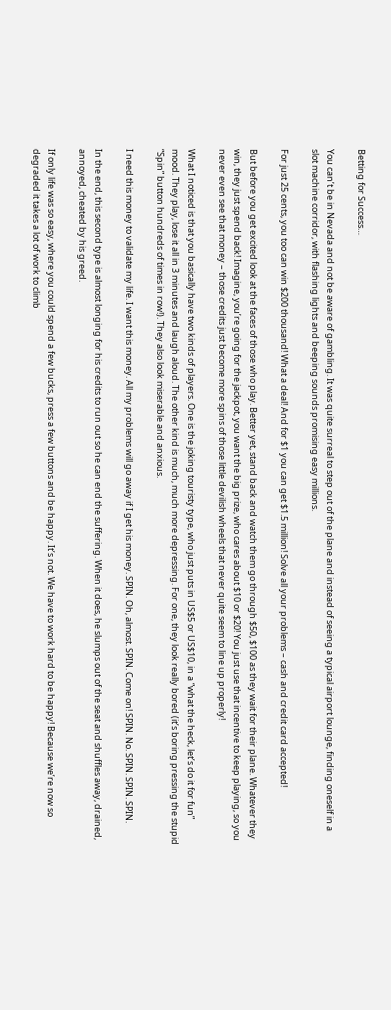Betting for Success…

You can’t be in Nevada and not be aware of gambling. It was quite surreal to step out of the plane and instead of seeing a typical airport lounge, finding oneself in a slot machine corridor, with flashing lights and beeping sounds promising easy millions.

For just 25 cents, you too can win $200 thousand! What a deal! And for $1 you can get $1.5 million! Solve all your problems – cash and credit card accepted!

But before you get excited look at the faces of those who play. Better yet, stand back and watch them go through $50, $100 as they wait for their plane. Whatever they win, they just spend back! Imagine, you’re going for the jackpot, you want the big prize, who cares about $10 or $20! You just use that incentive to keep playing, so you never even see that money – those credits just become more spins of those little devilish wheels that never quite seem to line up properly!

What I noticed is that you basically have two kinds of players. One is the joking touristy type, who just puts in US$5 or US$10, in a “what the heck, let’s do it for fun” mood. They play, lose it all in 3 minutes and laugh aloud. The other kind is much, much more depressing. For one, they look really bored (it’s boring pressing the stupid “Spin” button hundreds of times in row!). They also look miserable and anxious.

I need this money to validate my life. I want this money. All my problems will go away if I get his money. SPIN. Oh, almost. SPIN. Come on! SPIN. No. SPIN. SPIN. SPIN.

In the end, this second type is almost longing for his credits to run out so he can end the suffering. When it does, he slumps out of the seat and shuffles away, drained, annoyed, cheated by his greed.

If only life was so easy, where you could spend a few bucks, press a few buttons and be happy. It’s not. We have to work hard to be happy! Because we’re now so degraded it takes a lot of work to climb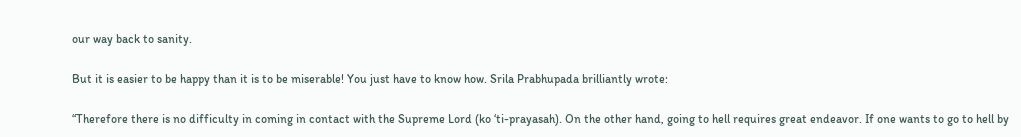our way back to sanity.

But it is easier to be happy than it is to be miserable! You just have to know how. Srila Prabhupada brilliantly wrote:

“Therefore there is no difficulty in coming in contact with the Supreme Lord (ko ‘ti-prayasah). On the other hand, going to hell requires great endeavor. If one wants to go to hell by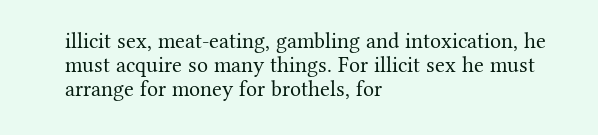illicit sex, meat-eating, gambling and intoxication, he must acquire so many things. For illicit sex he must arrange for money for brothels, for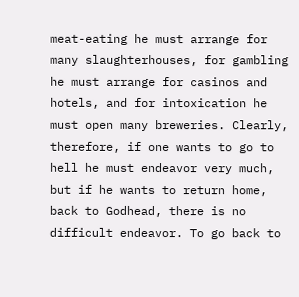meat-eating he must arrange for many slaughterhouses, for gambling he must arrange for casinos and hotels, and for intoxication he must open many breweries. Clearly, therefore, if one wants to go to hell he must endeavor very much, but if he wants to return home, back to Godhead, there is no difficult endeavor. To go back to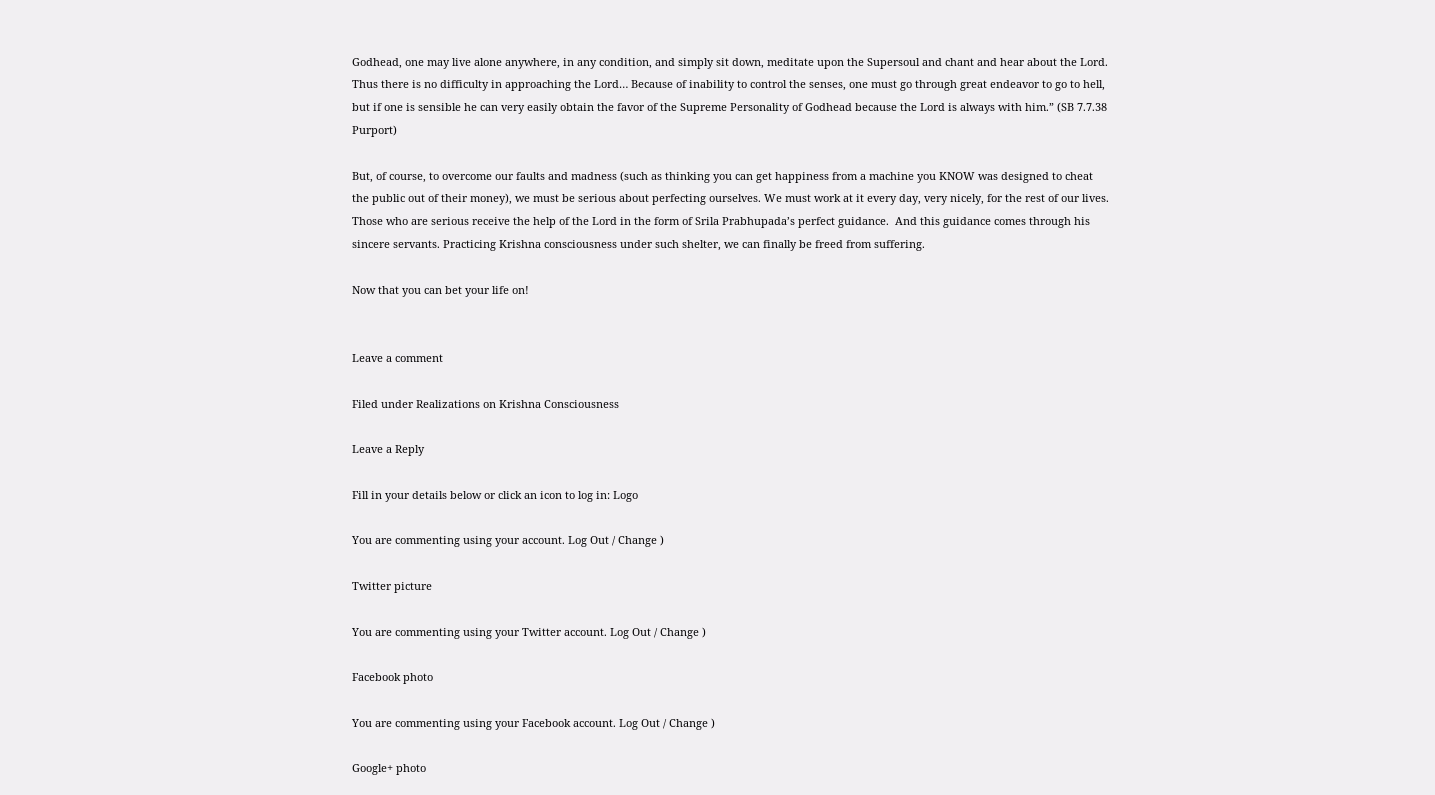Godhead, one may live alone anywhere, in any condition, and simply sit down, meditate upon the Supersoul and chant and hear about the Lord. Thus there is no difficulty in approaching the Lord… Because of inability to control the senses, one must go through great endeavor to go to hell, but if one is sensible he can very easily obtain the favor of the Supreme Personality of Godhead because the Lord is always with him.” (SB 7.7.38 Purport)

But, of course, to overcome our faults and madness (such as thinking you can get happiness from a machine you KNOW was designed to cheat the public out of their money), we must be serious about perfecting ourselves. We must work at it every day, very nicely, for the rest of our lives. Those who are serious receive the help of the Lord in the form of Srila Prabhupada’s perfect guidance.  And this guidance comes through his sincere servants. Practicing Krishna consciousness under such shelter, we can finally be freed from suffering.

Now that you can bet your life on!


Leave a comment

Filed under Realizations on Krishna Consciousness

Leave a Reply

Fill in your details below or click an icon to log in: Logo

You are commenting using your account. Log Out / Change )

Twitter picture

You are commenting using your Twitter account. Log Out / Change )

Facebook photo

You are commenting using your Facebook account. Log Out / Change )

Google+ photo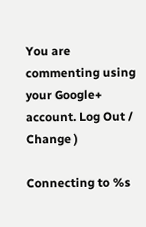You are commenting using your Google+ account. Log Out / Change )

Connecting to %s